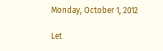Monday, October 1, 2012

Let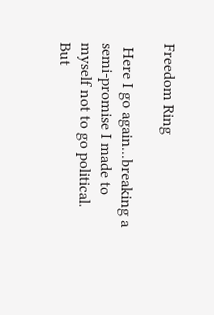Freedom Ring

 Here I go again...breaking a semi-promise I made to myself not to go political.  But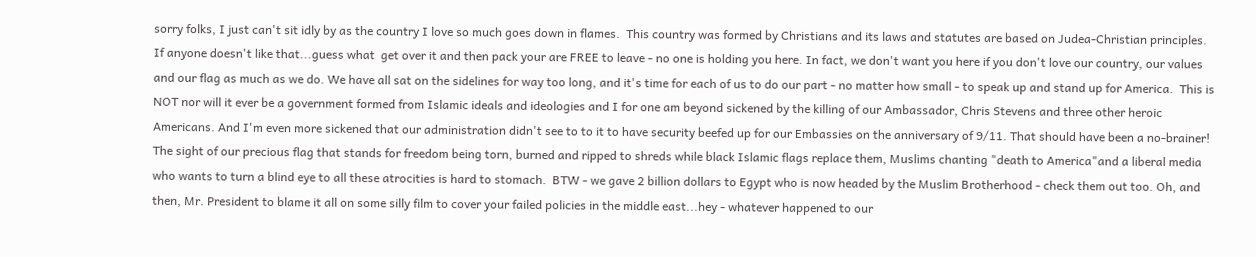sorry folks, I just can't sit idly by as the country I love so much goes down in flames.  This country was formed by Christians and its laws and statutes are based on Judea-Christian principles. If anyone doesn't like that...guess what  get over it and then pack your are FREE to leave - no one is holding you here. In fact, we don't want you here if you don't love our country, our values and our flag as much as we do. We have all sat on the sidelines for way too long, and it's time for each of us to do our part - no matter how small - to speak up and stand up for America.  This is NOT nor will it ever be a government formed from Islamic ideals and ideologies and I for one am beyond sickened by the killing of our Ambassador, Chris Stevens and three other heroic Americans. And I'm even more sickened that our administration didn't see to to it to have security beefed up for our Embassies on the anniversary of 9/11. That should have been a no-brainer! The sight of our precious flag that stands for freedom being torn, burned and ripped to shreds while black Islamic flags replace them, Muslims chanting "death to America"and a liberal media who wants to turn a blind eye to all these atrocities is hard to stomach.  BTW - we gave 2 billion dollars to Egypt who is now headed by the Muslim Brotherhood - check them out too. Oh, and then, Mr. President to blame it all on some silly film to cover your failed policies in the middle east...hey - whatever happened to our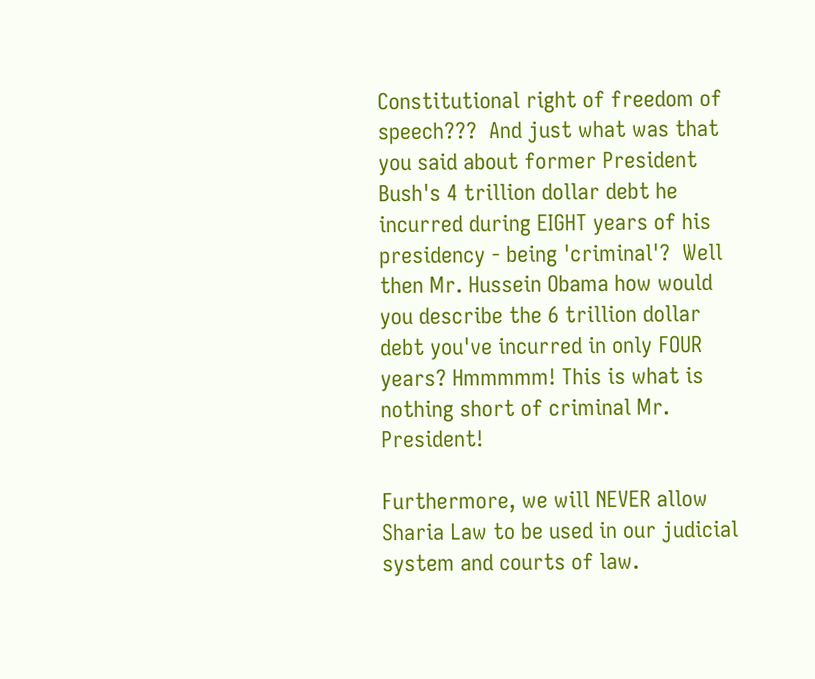Constitutional right of freedom of speech???  And just what was that you said about former President Bush's 4 trillion dollar debt he incurred during EIGHT years of his presidency - being 'criminal'?  Well then Mr. Hussein Obama how would you describe the 6 trillion dollar debt you've incurred in only FOUR years? Hmmmmm! This is what is nothing short of criminal Mr. President!

Furthermore, we will NEVER allow Sharia Law to be used in our judicial system and courts of law.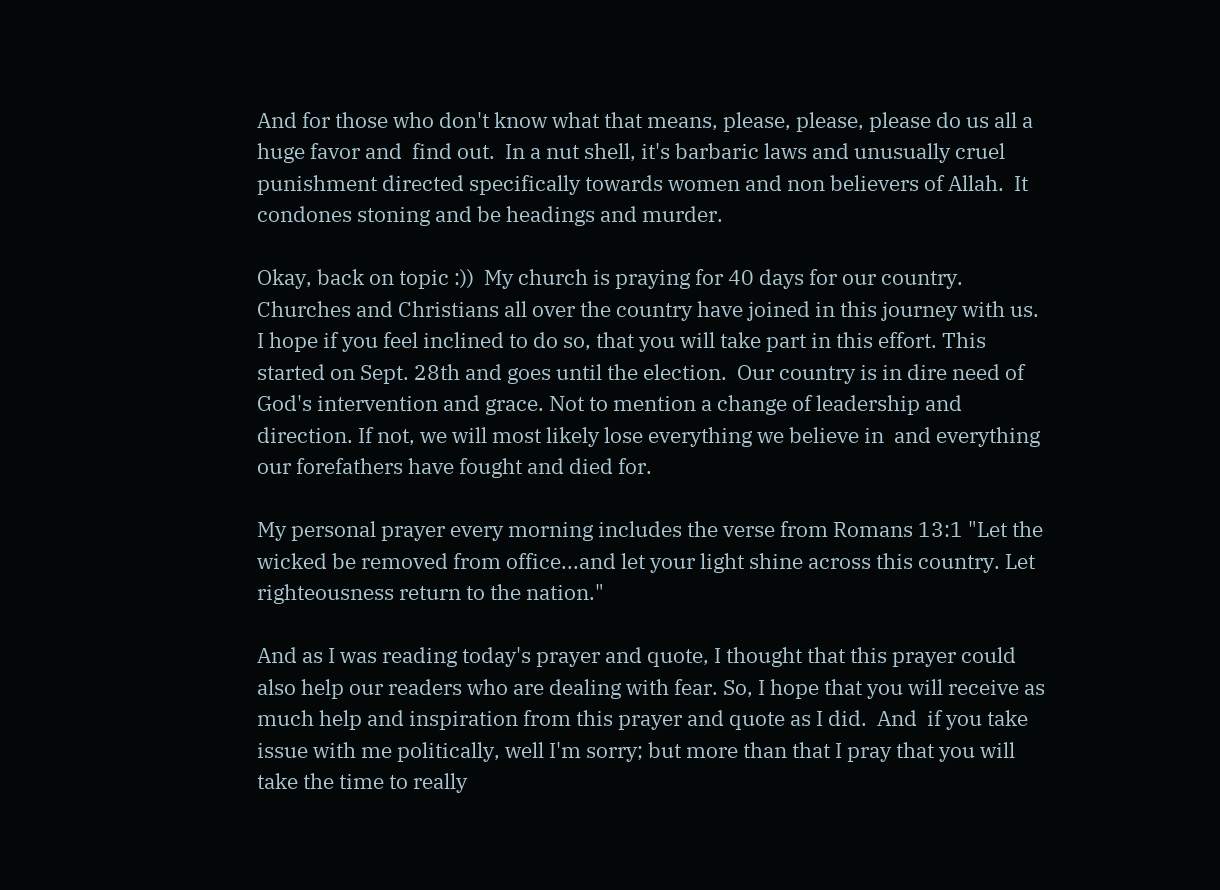And for those who don't know what that means, please, please, please do us all a huge favor and  find out.  In a nut shell, it's barbaric laws and unusually cruel punishment directed specifically towards women and non believers of Allah.  It condones stoning and be headings and murder.

Okay, back on topic :))  My church is praying for 40 days for our country. Churches and Christians all over the country have joined in this journey with us.  I hope if you feel inclined to do so, that you will take part in this effort. This started on Sept. 28th and goes until the election.  Our country is in dire need of God's intervention and grace. Not to mention a change of leadership and direction. If not, we will most likely lose everything we believe in  and everything our forefathers have fought and died for.

My personal prayer every morning includes the verse from Romans 13:1 "Let the wicked be removed from office...and let your light shine across this country. Let righteousness return to the nation."

And as I was reading today's prayer and quote, I thought that this prayer could also help our readers who are dealing with fear. So, I hope that you will receive as much help and inspiration from this prayer and quote as I did.  And  if you take issue with me politically, well I'm sorry; but more than that I pray that you will take the time to really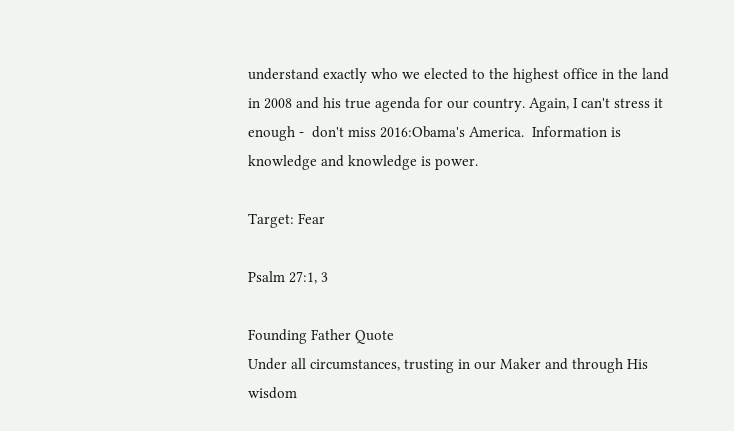understand exactly who we elected to the highest office in the land in 2008 and his true agenda for our country. Again, I can't stress it enough -  don't miss 2016:Obama's America.  Information is knowledge and knowledge is power.

Target: Fear

Psalm 27:1, 3

Founding Father Quote
Under all circumstances, trusting in our Maker and through His wisdom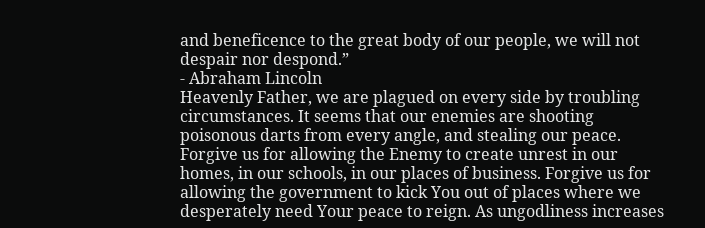and beneficence to the great body of our people, we will not despair nor despond.”
- Abraham Lincoln
Heavenly Father, we are plagued on every side by troubling circumstances. It seems that our enemies are shooting poisonous darts from every angle, and stealing our peace. Forgive us for allowing the Enemy to create unrest in our homes, in our schools, in our places of business. Forgive us for allowing the government to kick You out of places where we desperately need Your peace to reign. As ungodliness increases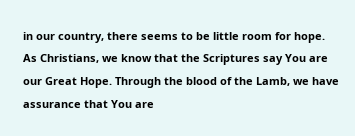in our country, there seems to be little room for hope. As Christians, we know that the Scriptures say You are our Great Hope. Through the blood of the Lamb, we have assurance that You are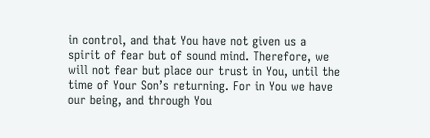in control, and that You have not given us a spirit of fear but of sound mind. Therefore, we will not fear but place our trust in You, until the time of Your Son’s returning. For in You we have our being, and through You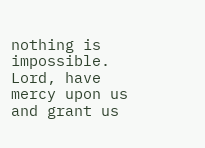nothing is impossible. Lord, have mercy upon us and grant us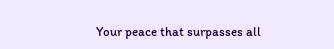Your peace that surpasses all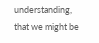understanding, that we might be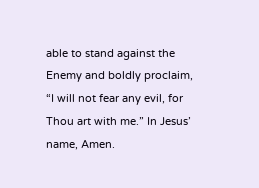able to stand against the Enemy and boldly proclaim, “I will not fear any evil, for Thou art with me.” In Jesus’ name, Amen.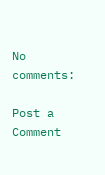No comments:

Post a Comment